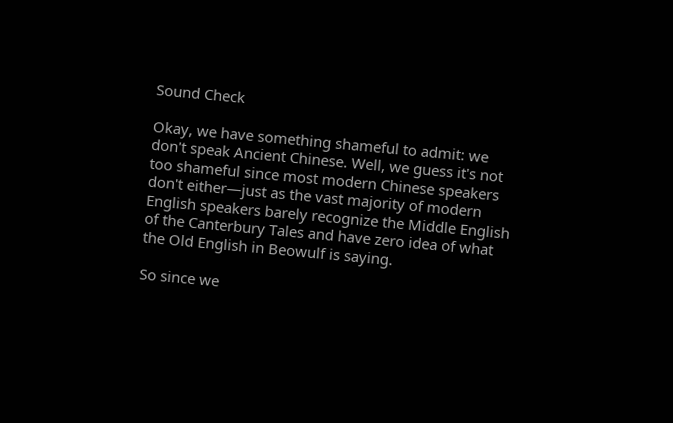Sound Check

Okay, we have something shameful to admit: we don't speak Ancient Chinese. Well, we guess it's not too shameful since most modern Chinese speakers don't either—just as the vast majority of modern English speakers barely recognize the Middle English of the Canterbury Tales and have zero idea of what the Old English in Beowulf is saying.

So since we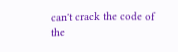can't crack the code of the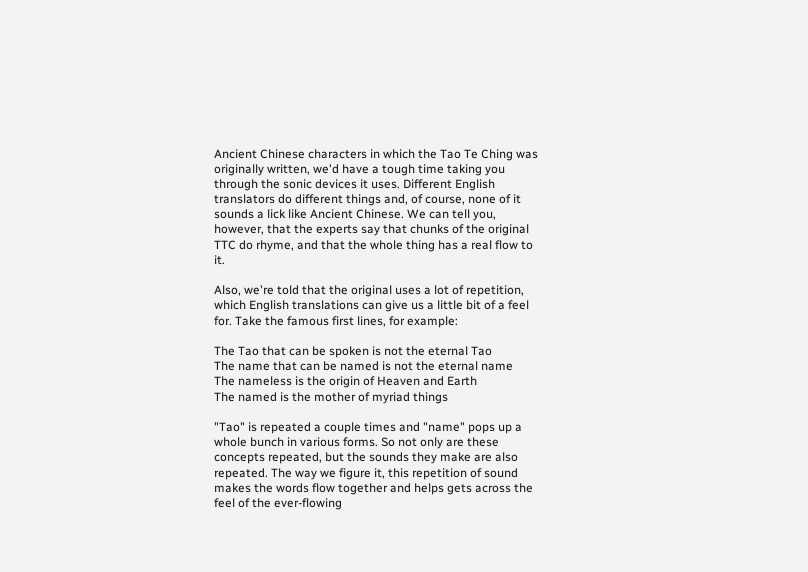Ancient Chinese characters in which the Tao Te Ching was originally written, we'd have a tough time taking you through the sonic devices it uses. Different English translators do different things and, of course, none of it sounds a lick like Ancient Chinese. We can tell you, however, that the experts say that chunks of the original TTC do rhyme, and that the whole thing has a real flow to it.

Also, we're told that the original uses a lot of repetition, which English translations can give us a little bit of a feel for. Take the famous first lines, for example:

The Tao that can be spoken is not the eternal Tao
The name that can be named is not the eternal name
The nameless is the origin of Heaven and Earth
The named is the mother of myriad things

"Tao" is repeated a couple times and "name" pops up a whole bunch in various forms. So not only are these concepts repeated, but the sounds they make are also repeated. The way we figure it, this repetition of sound makes the words flow together and helps gets across the feel of the ever-flowing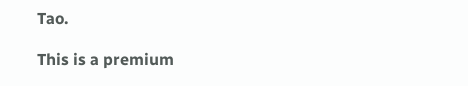Tao.

This is a premium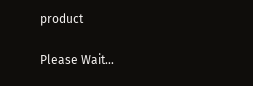product

Please Wait...